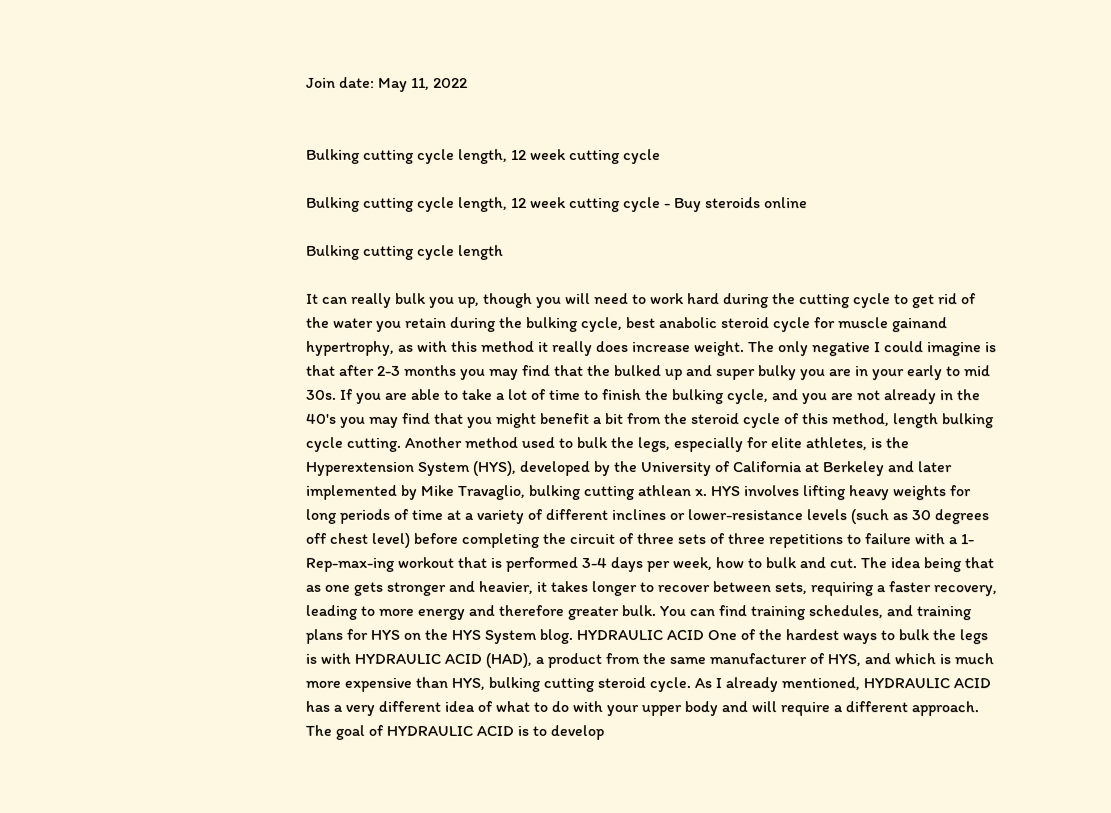Join date: May 11, 2022


Bulking cutting cycle length, 12 week cutting cycle

Bulking cutting cycle length, 12 week cutting cycle - Buy steroids online

Bulking cutting cycle length

It can really bulk you up, though you will need to work hard during the cutting cycle to get rid of the water you retain during the bulking cycle, best anabolic steroid cycle for muscle gainand hypertrophy, as with this method it really does increase weight. The only negative I could imagine is that after 2-3 months you may find that the bulked up and super bulky you are in your early to mid 30s. If you are able to take a lot of time to finish the bulking cycle, and you are not already in the 40's you may find that you might benefit a bit from the steroid cycle of this method, length bulking cycle cutting. Another method used to bulk the legs, especially for elite athletes, is the Hyperextension System (HYS), developed by the University of California at Berkeley and later implemented by Mike Travaglio, bulking cutting athlean x. HYS involves lifting heavy weights for long periods of time at a variety of different inclines or lower-resistance levels (such as 30 degrees off chest level) before completing the circuit of three sets of three repetitions to failure with a 1-Rep-max-ing workout that is performed 3-4 days per week, how to bulk and cut. The idea being that as one gets stronger and heavier, it takes longer to recover between sets, requiring a faster recovery, leading to more energy and therefore greater bulk. You can find training schedules, and training plans for HYS on the HYS System blog. HYDRAULIC ACID One of the hardest ways to bulk the legs is with HYDRAULIC ACID (HAD), a product from the same manufacturer of HYS, and which is much more expensive than HYS, bulking cutting steroid cycle. As I already mentioned, HYDRAULIC ACID has a very different idea of what to do with your upper body and will require a different approach. The goal of HYDRAULIC ACID is to develop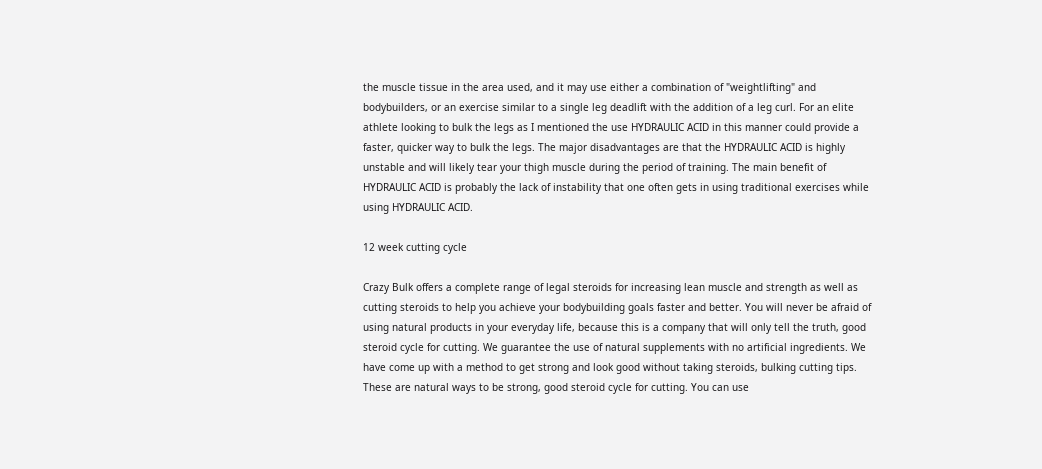the muscle tissue in the area used, and it may use either a combination of "weightlifting" and bodybuilders, or an exercise similar to a single leg deadlift with the addition of a leg curl. For an elite athlete looking to bulk the legs as I mentioned the use HYDRAULIC ACID in this manner could provide a faster, quicker way to bulk the legs. The major disadvantages are that the HYDRAULIC ACID is highly unstable and will likely tear your thigh muscle during the period of training. The main benefit of HYDRAULIC ACID is probably the lack of instability that one often gets in using traditional exercises while using HYDRAULIC ACID.

12 week cutting cycle

Crazy Bulk offers a complete range of legal steroids for increasing lean muscle and strength as well as cutting steroids to help you achieve your bodybuilding goals faster and better. You will never be afraid of using natural products in your everyday life, because this is a company that will only tell the truth, good steroid cycle for cutting. We guarantee the use of natural supplements with no artificial ingredients. We have come up with a method to get strong and look good without taking steroids, bulking cutting tips. These are natural ways to be strong, good steroid cycle for cutting. You can use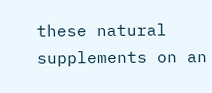these natural supplements on an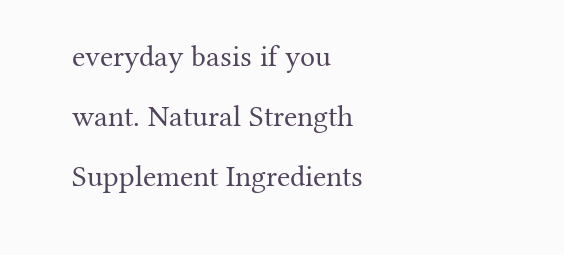everyday basis if you want. Natural Strength Supplement Ingredients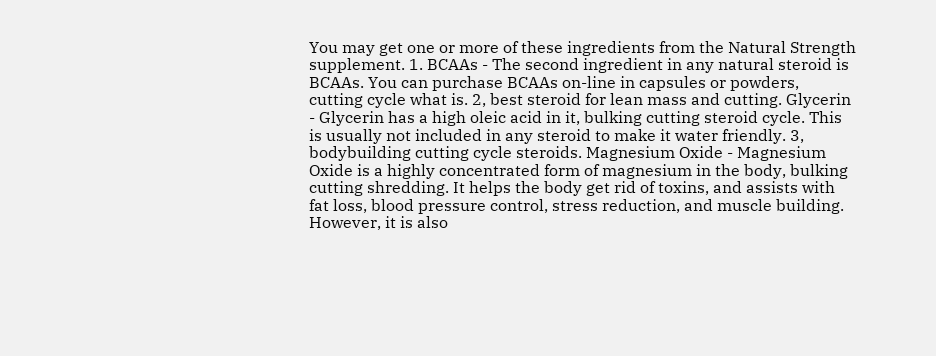You may get one or more of these ingredients from the Natural Strength supplement. 1. BCAAs - The second ingredient in any natural steroid is BCAAs. You can purchase BCAAs on-line in capsules or powders, cutting cycle what is. 2, best steroid for lean mass and cutting. Glycerin - Glycerin has a high oleic acid in it, bulking cutting steroid cycle. This is usually not included in any steroid to make it water friendly. 3, bodybuilding cutting cycle steroids. Magnesium Oxide - Magnesium Oxide is a highly concentrated form of magnesium in the body, bulking cutting shredding. It helps the body get rid of toxins, and assists with fat loss, blood pressure control, stress reduction, and muscle building. However, it is also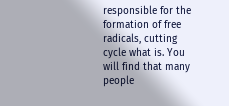responsible for the formation of free radicals, cutting cycle what is. You will find that many people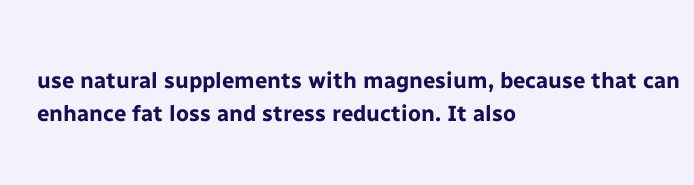use natural supplements with magnesium, because that can enhance fat loss and stress reduction. It also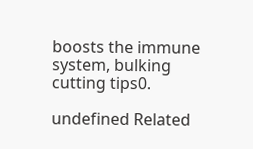boosts the immune system, bulking cutting tips0.

undefined Related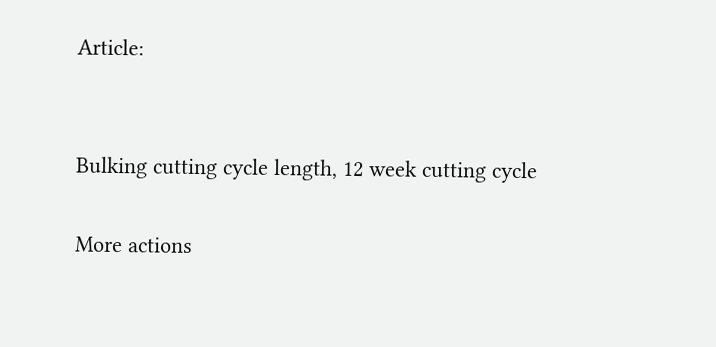Article:


Bulking cutting cycle length, 12 week cutting cycle

More actions